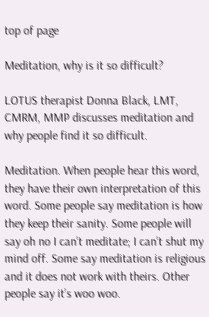top of page

Meditation, why is it so difficult?

LOTUS therapist Donna Black, LMT, CMRM, MMP discusses meditation and why people find it so difficult.

Meditation. When people hear this word, they have their own interpretation of this word. Some people say meditation is how they keep their sanity. Some people will say oh no I can’t meditate; I can’t shut my mind off. Some say meditation is religious and it does not work with theirs. Other people say it’s woo woo.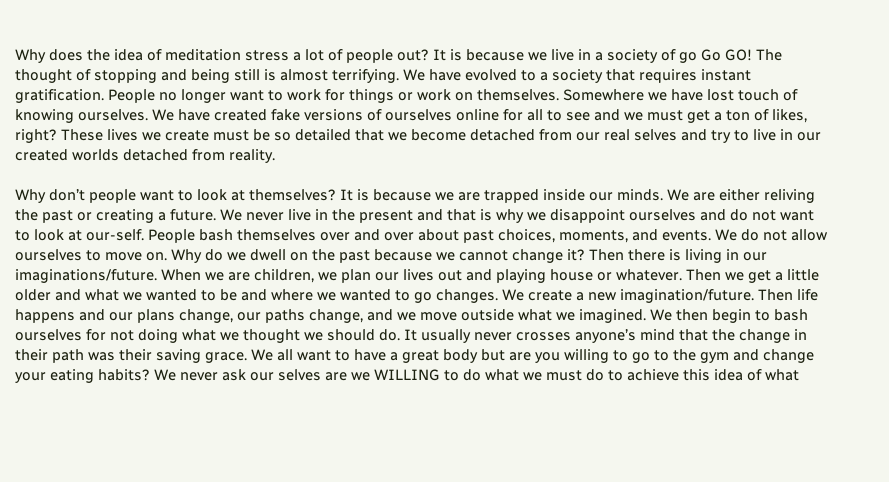Why does the idea of meditation stress a lot of people out? It is because we live in a society of go Go GO! The thought of stopping and being still is almost terrifying. We have evolved to a society that requires instant gratification. People no longer want to work for things or work on themselves. Somewhere we have lost touch of knowing ourselves. We have created fake versions of ourselves online for all to see and we must get a ton of likes, right? These lives we create must be so detailed that we become detached from our real selves and try to live in our created worlds detached from reality.

Why don’t people want to look at themselves? It is because we are trapped inside our minds. We are either reliving the past or creating a future. We never live in the present and that is why we disappoint ourselves and do not want to look at our-self. People bash themselves over and over about past choices, moments, and events. We do not allow ourselves to move on. Why do we dwell on the past because we cannot change it? Then there is living in our imaginations/future. When we are children, we plan our lives out and playing house or whatever. Then we get a little older and what we wanted to be and where we wanted to go changes. We create a new imagination/future. Then life happens and our plans change, our paths change, and we move outside what we imagined. We then begin to bash ourselves for not doing what we thought we should do. It usually never crosses anyone’s mind that the change in their path was their saving grace. We all want to have a great body but are you willing to go to the gym and change your eating habits? We never ask our selves are we WILLING to do what we must do to achieve this idea of what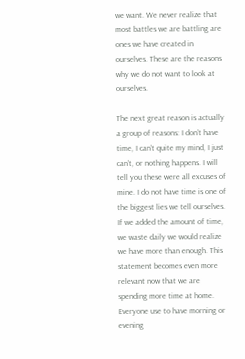we want. We never realize that most battles we are battling are ones we have created in ourselves. These are the reasons why we do not want to look at ourselves.

The next great reason is actually a group of reasons: I don’t have time, I can’t quite my mind, I just can’t, or nothing happens. I will tell you these were all excuses of mine. I do not have time is one of the biggest lies we tell ourselves. If we added the amount of time, we waste daily we would realize we have more than enough. This statement becomes even more relevant now that we are spending more time at home. Everyone use to have morning or evening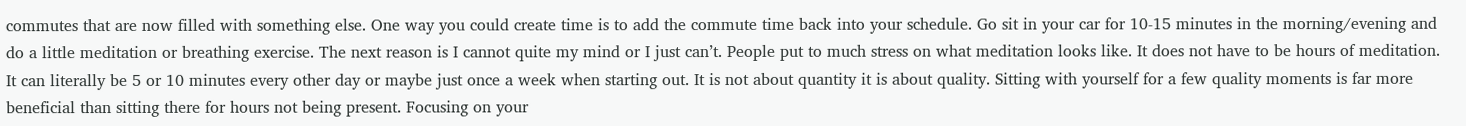commutes that are now filled with something else. One way you could create time is to add the commute time back into your schedule. Go sit in your car for 10-15 minutes in the morning/evening and do a little meditation or breathing exercise. The next reason is I cannot quite my mind or I just can’t. People put to much stress on what meditation looks like. It does not have to be hours of meditation. It can literally be 5 or 10 minutes every other day or maybe just once a week when starting out. It is not about quantity it is about quality. Sitting with yourself for a few quality moments is far more beneficial than sitting there for hours not being present. Focusing on your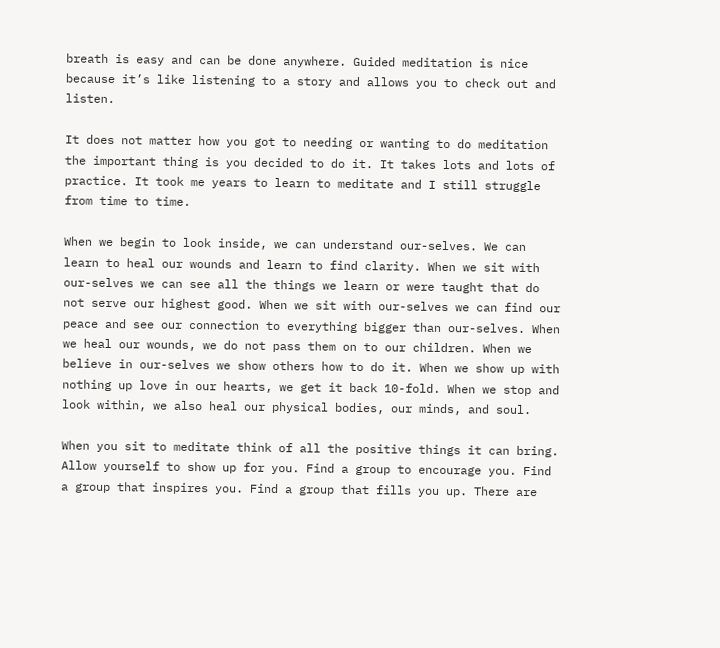breath is easy and can be done anywhere. Guided meditation is nice because it’s like listening to a story and allows you to check out and listen.

It does not matter how you got to needing or wanting to do meditation the important thing is you decided to do it. It takes lots and lots of practice. It took me years to learn to meditate and I still struggle from time to time.

When we begin to look inside, we can understand our-selves. We can learn to heal our wounds and learn to find clarity. When we sit with our-selves we can see all the things we learn or were taught that do not serve our highest good. When we sit with our-selves we can find our peace and see our connection to everything bigger than our-selves. When we heal our wounds, we do not pass them on to our children. When we believe in our-selves we show others how to do it. When we show up with nothing up love in our hearts, we get it back 10-fold. When we stop and look within, we also heal our physical bodies, our minds, and soul.

When you sit to meditate think of all the positive things it can bring. Allow yourself to show up for you. Find a group to encourage you. Find a group that inspires you. Find a group that fills you up. There are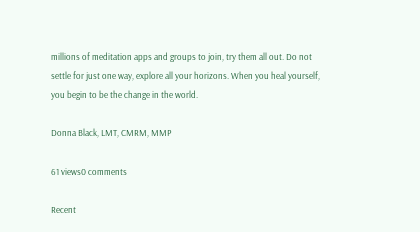millions of meditation apps and groups to join, try them all out. Do not settle for just one way, explore all your horizons. When you heal yourself, you begin to be the change in the world.

Donna Black, LMT, CMRM, MMP

61 views0 comments

Recent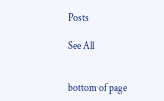Posts

See All


bottom of page